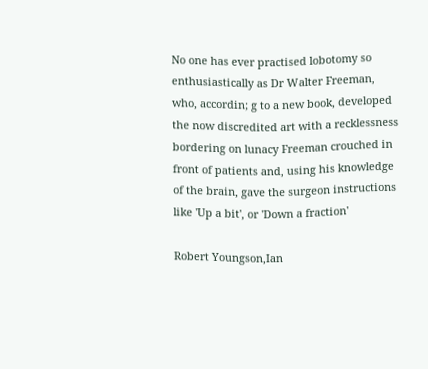No one has ever practised lobotomy so enthusiastically as Dr Walter Freeman, who, accordin; g to a new book, developed the now discredited art with a recklessness bordering on lunacy Freeman crouched in front of patients and, using his knowledge of the brain, gave the surgeon instructions like 'Up a bit', or 'Down a fraction'

Robert Youngson,Ian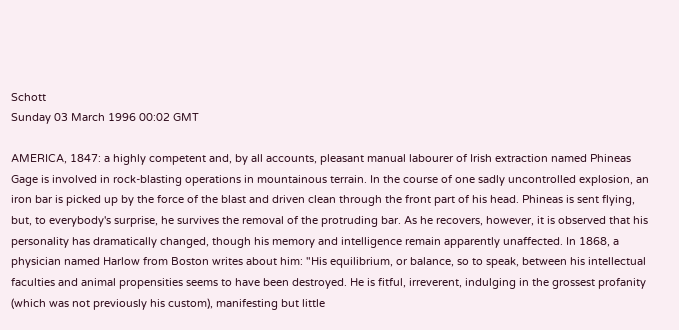Schott
Sunday 03 March 1996 00:02 GMT

AMERICA, 1847: a highly competent and, by all accounts, pleasant manual labourer of Irish extraction named Phineas Gage is involved in rock-blasting operations in mountainous terrain. In the course of one sadly uncontrolled explosion, an iron bar is picked up by the force of the blast and driven clean through the front part of his head. Phineas is sent flying, but, to everybody's surprise, he survives the removal of the protruding bar. As he recovers, however, it is observed that his personality has dramatically changed, though his memory and intelligence remain apparently unaffected. In 1868, a physician named Harlow from Boston writes about him: "His equilibrium, or balance, so to speak, between his intellectual faculties and animal propensities seems to have been destroyed. He is fitful, irreverent, indulging in the grossest profanity (which was not previously his custom), manifesting but little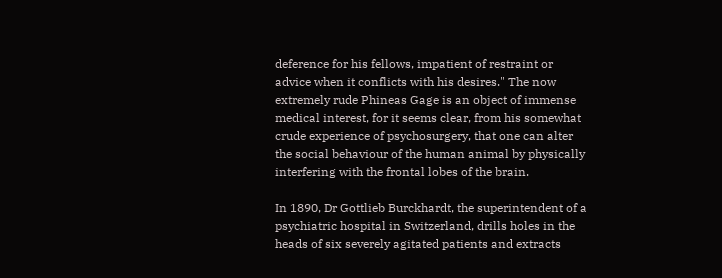deference for his fellows, impatient of restraint or advice when it conflicts with his desires." The now extremely rude Phineas Gage is an object of immense medical interest, for it seems clear, from his somewhat crude experience of psychosurgery, that one can alter the social behaviour of the human animal by physically interfering with the frontal lobes of the brain.

In 1890, Dr Gottlieb Burckhardt, the superintendent of a psychiatric hospital in Switzerland, drills holes in the heads of six severely agitated patients and extracts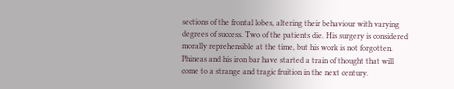sections of the frontal lobes, altering their behaviour with varying degrees of success. Two of the patients die. His surgery is considered morally reprehensible at the time, but his work is not forgotten. Phineas and his iron bar have started a train of thought that will come to a strange and tragic fruition in the next century.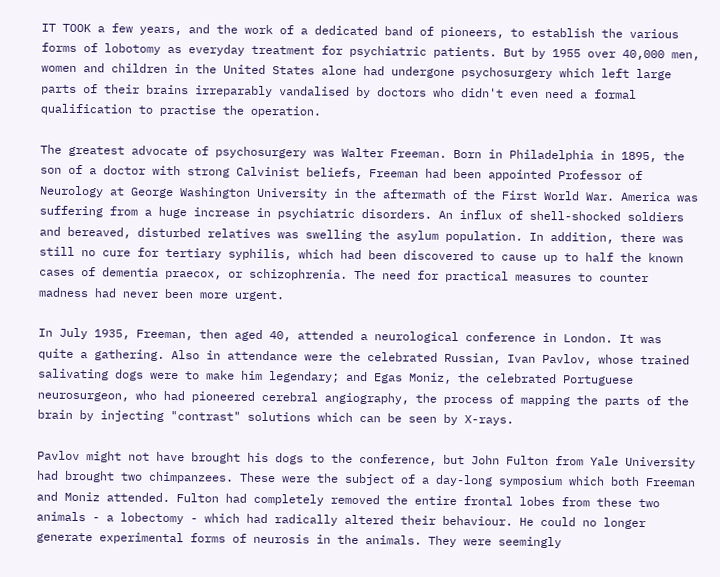IT TOOK a few years, and the work of a dedicated band of pioneers, to establish the various forms of lobotomy as everyday treatment for psychiatric patients. But by 1955 over 40,000 men, women and children in the United States alone had undergone psychosurgery which left large parts of their brains irreparably vandalised by doctors who didn't even need a formal qualification to practise the operation.

The greatest advocate of psychosurgery was Walter Freeman. Born in Philadelphia in 1895, the son of a doctor with strong Calvinist beliefs, Freeman had been appointed Professor of Neurology at George Washington University in the aftermath of the First World War. America was suffering from a huge increase in psychiatric disorders. An influx of shell-shocked soldiers and bereaved, disturbed relatives was swelling the asylum population. In addition, there was still no cure for tertiary syphilis, which had been discovered to cause up to half the known cases of dementia praecox, or schizophrenia. The need for practical measures to counter madness had never been more urgent.

In July 1935, Freeman, then aged 40, attended a neurological conference in London. It was quite a gathering. Also in attendance were the celebrated Russian, Ivan Pavlov, whose trained salivating dogs were to make him legendary; and Egas Moniz, the celebrated Portuguese neurosurgeon, who had pioneered cerebral angiography, the process of mapping the parts of the brain by injecting "contrast" solutions which can be seen by X-rays.

Pavlov might not have brought his dogs to the conference, but John Fulton from Yale University had brought two chimpanzees. These were the subject of a day-long symposium which both Freeman and Moniz attended. Fulton had completely removed the entire frontal lobes from these two animals - a lobectomy - which had radically altered their behaviour. He could no longer generate experimental forms of neurosis in the animals. They were seemingly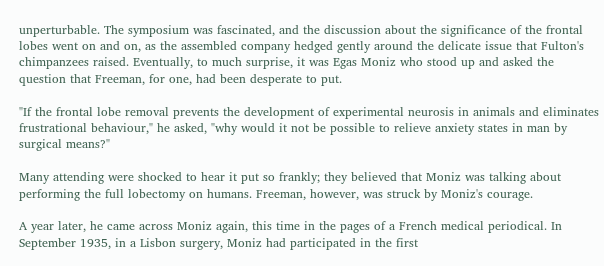unperturbable. The symposium was fascinated, and the discussion about the significance of the frontal lobes went on and on, as the assembled company hedged gently around the delicate issue that Fulton's chimpanzees raised. Eventually, to much surprise, it was Egas Moniz who stood up and asked the question that Freeman, for one, had been desperate to put.

"If the frontal lobe removal prevents the development of experimental neurosis in animals and eliminates frustrational behaviour," he asked, "why would it not be possible to relieve anxiety states in man by surgical means?"

Many attending were shocked to hear it put so frankly; they believed that Moniz was talking about performing the full lobectomy on humans. Freeman, however, was struck by Moniz's courage.

A year later, he came across Moniz again, this time in the pages of a French medical periodical. In September 1935, in a Lisbon surgery, Moniz had participated in the first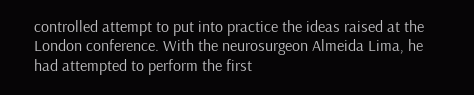controlled attempt to put into practice the ideas raised at the London conference. With the neurosurgeon Almeida Lima, he had attempted to perform the first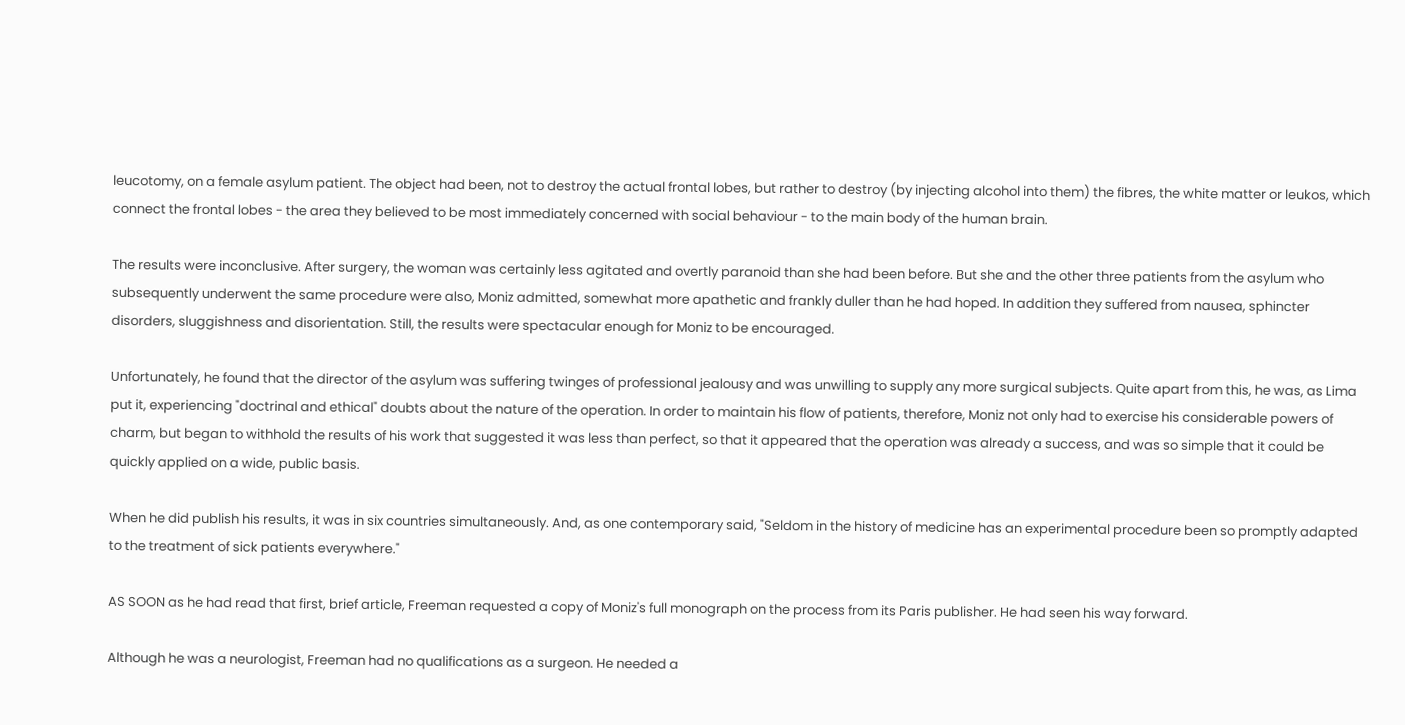leucotomy, on a female asylum patient. The object had been, not to destroy the actual frontal lobes, but rather to destroy (by injecting alcohol into them) the fibres, the white matter or leukos, which connect the frontal lobes - the area they believed to be most immediately concerned with social behaviour - to the main body of the human brain.

The results were inconclusive. After surgery, the woman was certainly less agitated and overtly paranoid than she had been before. But she and the other three patients from the asylum who subsequently underwent the same procedure were also, Moniz admitted, somewhat more apathetic and frankly duller than he had hoped. In addition they suffered from nausea, sphincter disorders, sluggishness and disorientation. Still, the results were spectacular enough for Moniz to be encouraged.

Unfortunately, he found that the director of the asylum was suffering twinges of professional jealousy and was unwilling to supply any more surgical subjects. Quite apart from this, he was, as Lima put it, experiencing "doctrinal and ethical" doubts about the nature of the operation. In order to maintain his flow of patients, therefore, Moniz not only had to exercise his considerable powers of charm, but began to withhold the results of his work that suggested it was less than perfect, so that it appeared that the operation was already a success, and was so simple that it could be quickly applied on a wide, public basis.

When he did publish his results, it was in six countries simultaneously. And, as one contemporary said, "Seldom in the history of medicine has an experimental procedure been so promptly adapted to the treatment of sick patients everywhere."

AS SOON as he had read that first, brief article, Freeman requested a copy of Moniz's full monograph on the process from its Paris publisher. He had seen his way forward.

Although he was a neurologist, Freeman had no qualifications as a surgeon. He needed a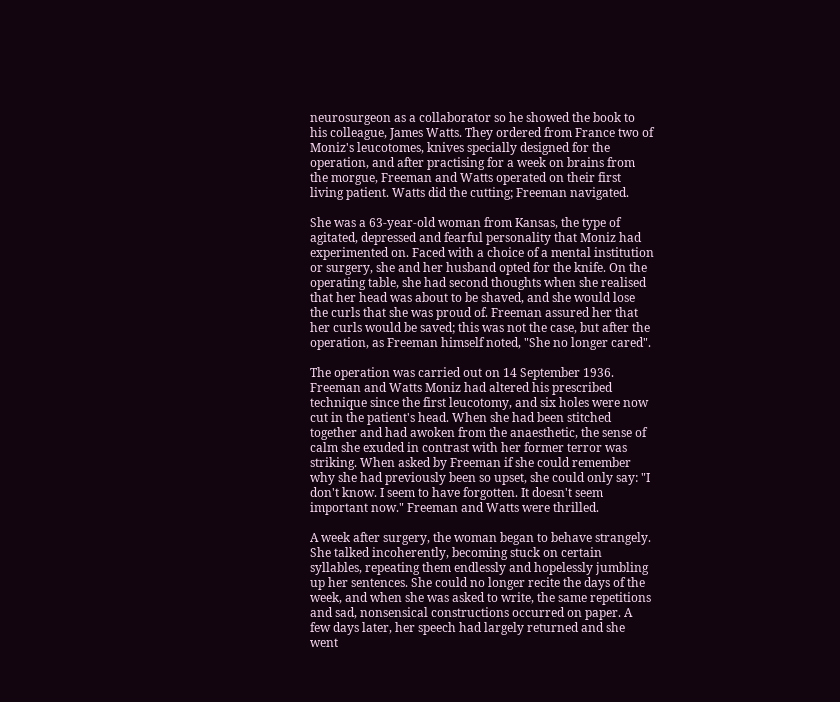neurosurgeon as a collaborator so he showed the book to his colleague, James Watts. They ordered from France two of Moniz's leucotomes, knives specially designed for the operation, and after practising for a week on brains from the morgue, Freeman and Watts operated on their first living patient. Watts did the cutting; Freeman navigated.

She was a 63-year-old woman from Kansas, the type of agitated, depressed and fearful personality that Moniz had experimented on. Faced with a choice of a mental institution or surgery, she and her husband opted for the knife. On the operating table, she had second thoughts when she realised that her head was about to be shaved, and she would lose the curls that she was proud of. Freeman assured her that her curls would be saved; this was not the case, but after the operation, as Freeman himself noted, "She no longer cared".

The operation was carried out on 14 September 1936. Freeman and Watts Moniz had altered his prescribed technique since the first leucotomy, and six holes were now cut in the patient's head. When she had been stitched together and had awoken from the anaesthetic, the sense of calm she exuded in contrast with her former terror was striking. When asked by Freeman if she could remember why she had previously been so upset, she could only say: "I don't know. I seem to have forgotten. It doesn't seem important now." Freeman and Watts were thrilled.

A week after surgery, the woman began to behave strangely. She talked incoherently, becoming stuck on certain syllables, repeating them endlessly and hopelessly jumbling up her sentences. She could no longer recite the days of the week, and when she was asked to write, the same repetitions and sad, nonsensical constructions occurred on paper. A few days later, her speech had largely returned and she went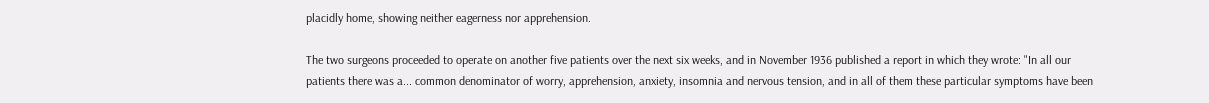placidly home, showing neither eagerness nor apprehension.

The two surgeons proceeded to operate on another five patients over the next six weeks, and in November 1936 published a report in which they wrote: "In all our patients there was a... common denominator of worry, apprehension, anxiety, insomnia and nervous tension, and in all of them these particular symptoms have been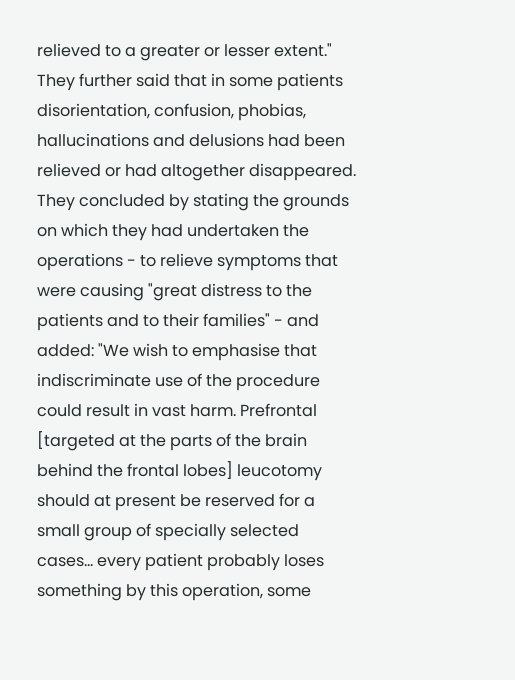relieved to a greater or lesser extent." They further said that in some patients disorientation, confusion, phobias, hallucinations and delusions had been relieved or had altogether disappeared. They concluded by stating the grounds on which they had undertaken the operations - to relieve symptoms that were causing "great distress to the patients and to their families" - and added: "We wish to emphasise that indiscriminate use of the procedure could result in vast harm. Prefrontal [targeted at the parts of the brain behind the frontal lobes] leucotomy should at present be reserved for a small group of specially selected cases... every patient probably loses something by this operation, some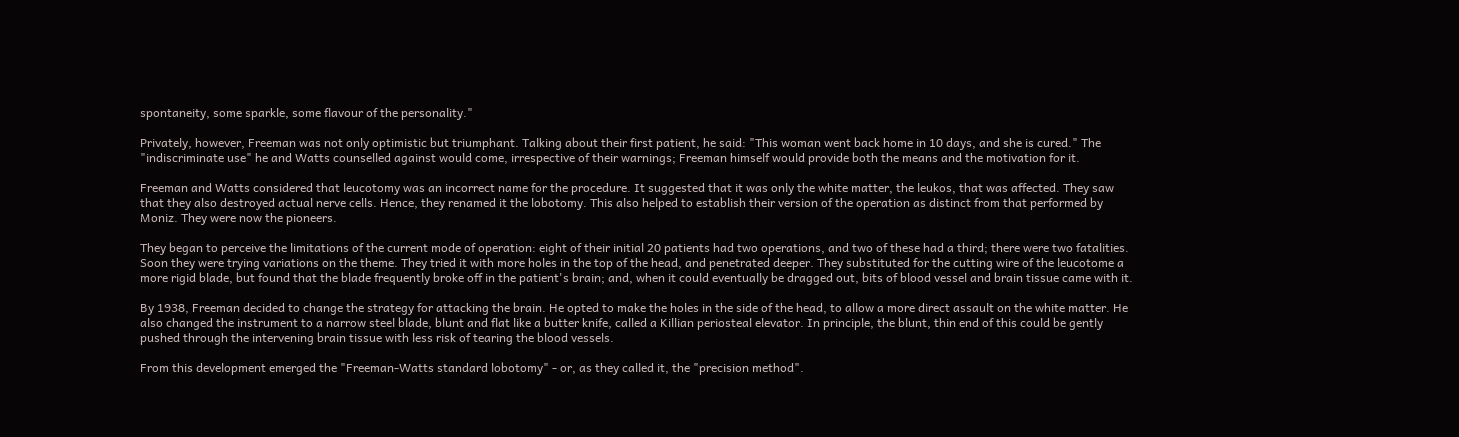spontaneity, some sparkle, some flavour of the personality."

Privately, however, Freeman was not only optimistic but triumphant. Talking about their first patient, he said: "This woman went back home in 10 days, and she is cured." The "indiscriminate use" he and Watts counselled against would come, irrespective of their warnings; Freeman himself would provide both the means and the motivation for it.

Freeman and Watts considered that leucotomy was an incorrect name for the procedure. It suggested that it was only the white matter, the leukos, that was affected. They saw that they also destroyed actual nerve cells. Hence, they renamed it the lobotomy. This also helped to establish their version of the operation as distinct from that performed by Moniz. They were now the pioneers.

They began to perceive the limitations of the current mode of operation: eight of their initial 20 patients had two operations, and two of these had a third; there were two fatalities. Soon they were trying variations on the theme. They tried it with more holes in the top of the head, and penetrated deeper. They substituted for the cutting wire of the leucotome a more rigid blade, but found that the blade frequently broke off in the patient's brain; and, when it could eventually be dragged out, bits of blood vessel and brain tissue came with it.

By 1938, Freeman decided to change the strategy for attacking the brain. He opted to make the holes in the side of the head, to allow a more direct assault on the white matter. He also changed the instrument to a narrow steel blade, blunt and flat like a butter knife, called a Killian periosteal elevator. In principle, the blunt, thin end of this could be gently pushed through the intervening brain tissue with less risk of tearing the blood vessels.

From this development emerged the "Freeman-Watts standard lobotomy" - or, as they called it, the "precision method".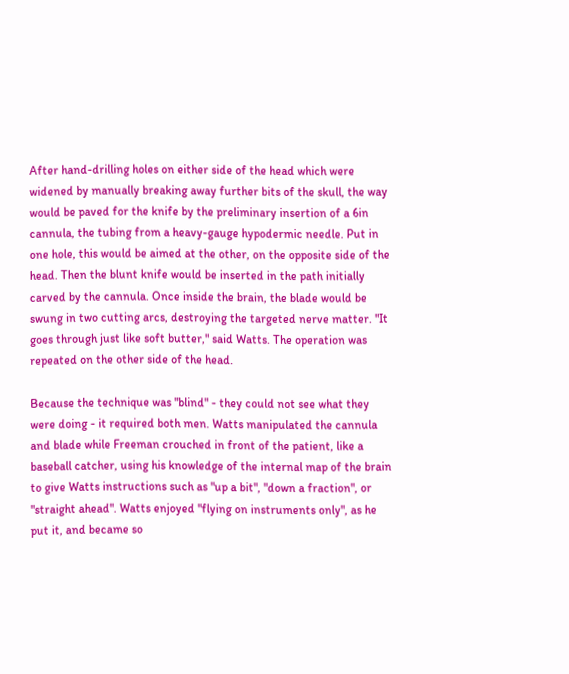After hand-drilling holes on either side of the head which were widened by manually breaking away further bits of the skull, the way would be paved for the knife by the preliminary insertion of a 6in cannula, the tubing from a heavy-gauge hypodermic needle. Put in one hole, this would be aimed at the other, on the opposite side of the head. Then the blunt knife would be inserted in the path initially carved by the cannula. Once inside the brain, the blade would be swung in two cutting arcs, destroying the targeted nerve matter. "It goes through just like soft butter," said Watts. The operation was repeated on the other side of the head.

Because the technique was "blind" - they could not see what they were doing - it required both men. Watts manipulated the cannula and blade while Freeman crouched in front of the patient, like a baseball catcher, using his knowledge of the internal map of the brain to give Watts instructions such as "up a bit", "down a fraction", or "straight ahead". Watts enjoyed "flying on instruments only", as he put it, and became so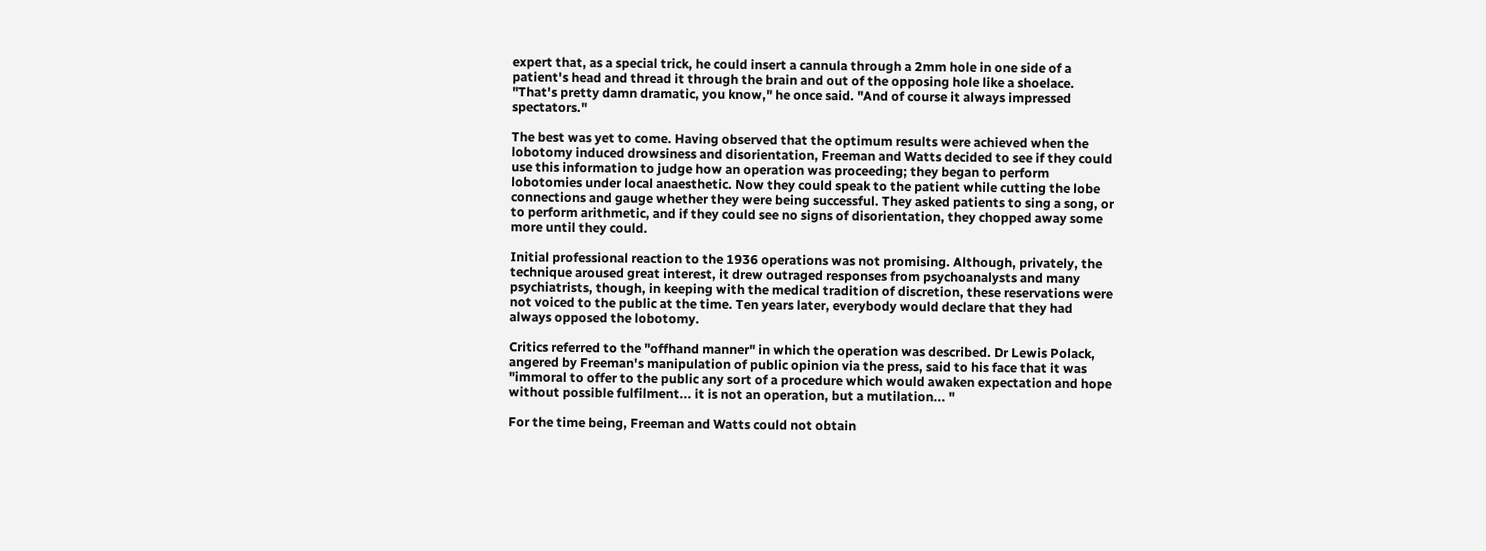expert that, as a special trick, he could insert a cannula through a 2mm hole in one side of a patient's head and thread it through the brain and out of the opposing hole like a shoelace. "That's pretty damn dramatic, you know," he once said. "And of course it always impressed spectators."

The best was yet to come. Having observed that the optimum results were achieved when the lobotomy induced drowsiness and disorientation, Freeman and Watts decided to see if they could use this information to judge how an operation was proceeding; they began to perform lobotomies under local anaesthetic. Now they could speak to the patient while cutting the lobe connections and gauge whether they were being successful. They asked patients to sing a song, or to perform arithmetic, and if they could see no signs of disorientation, they chopped away some more until they could.

Initial professional reaction to the 1936 operations was not promising. Although, privately, the technique aroused great interest, it drew outraged responses from psychoanalysts and many psychiatrists, though, in keeping with the medical tradition of discretion, these reservations were not voiced to the public at the time. Ten years later, everybody would declare that they had always opposed the lobotomy.

Critics referred to the "offhand manner" in which the operation was described. Dr Lewis Polack, angered by Freeman's manipulation of public opinion via the press, said to his face that it was "immoral to offer to the public any sort of a procedure which would awaken expectation and hope without possible fulfilment... it is not an operation, but a mutilation... "

For the time being, Freeman and Watts could not obtain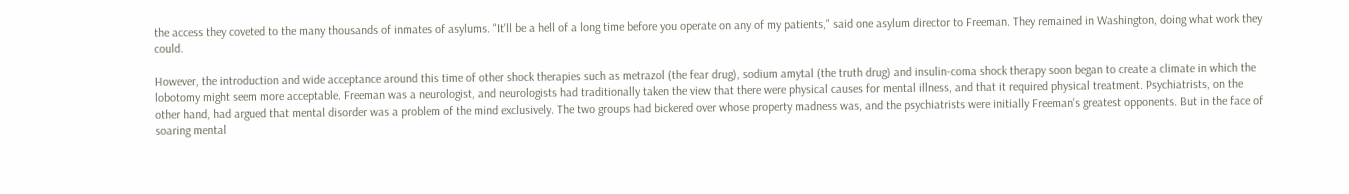the access they coveted to the many thousands of inmates of asylums. "It'll be a hell of a long time before you operate on any of my patients," said one asylum director to Freeman. They remained in Washington, doing what work they could.

However, the introduction and wide acceptance around this time of other shock therapies such as metrazol (the fear drug), sodium amytal (the truth drug) and insulin-coma shock therapy soon began to create a climate in which the lobotomy might seem more acceptable. Freeman was a neurologist, and neurologists had traditionally taken the view that there were physical causes for mental illness, and that it required physical treatment. Psychiatrists, on the other hand, had argued that mental disorder was a problem of the mind exclusively. The two groups had bickered over whose property madness was, and the psychiatrists were initially Freeman's greatest opponents. But in the face of soaring mental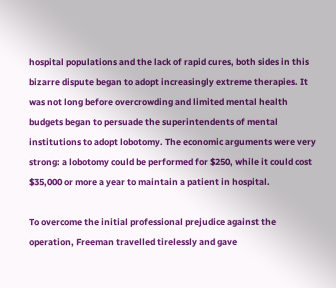hospital populations and the lack of rapid cures, both sides in this bizarre dispute began to adopt increasingly extreme therapies. It was not long before overcrowding and limited mental health budgets began to persuade the superintendents of mental institutions to adopt lobotomy. The economic arguments were very strong: a lobotomy could be performed for $250, while it could cost $35,000 or more a year to maintain a patient in hospital.

To overcome the initial professional prejudice against the operation, Freeman travelled tirelessly and gave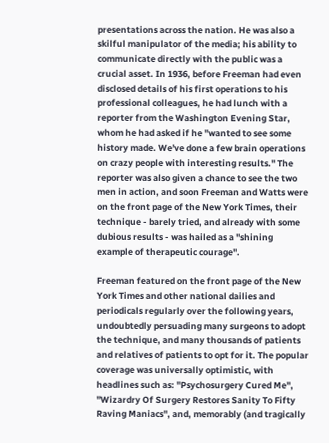presentations across the nation. He was also a skilful manipulator of the media; his ability to communicate directly with the public was a crucial asset. In 1936, before Freeman had even disclosed details of his first operations to his professional colleagues, he had lunch with a reporter from the Washington Evening Star, whom he had asked if he "wanted to see some history made. We've done a few brain operations on crazy people with interesting results." The reporter was also given a chance to see the two men in action, and soon Freeman and Watts were on the front page of the New York Times, their technique - barely tried, and already with some dubious results - was hailed as a "shining example of therapeutic courage".

Freeman featured on the front page of the New York Times and other national dailies and periodicals regularly over the following years, undoubtedly persuading many surgeons to adopt the technique, and many thousands of patients and relatives of patients to opt for it. The popular coverage was universally optimistic, with headlines such as: "Psychosurgery Cured Me", "Wizardry Of Surgery Restores Sanity To Fifty Raving Maniacs", and, memorably (and tragically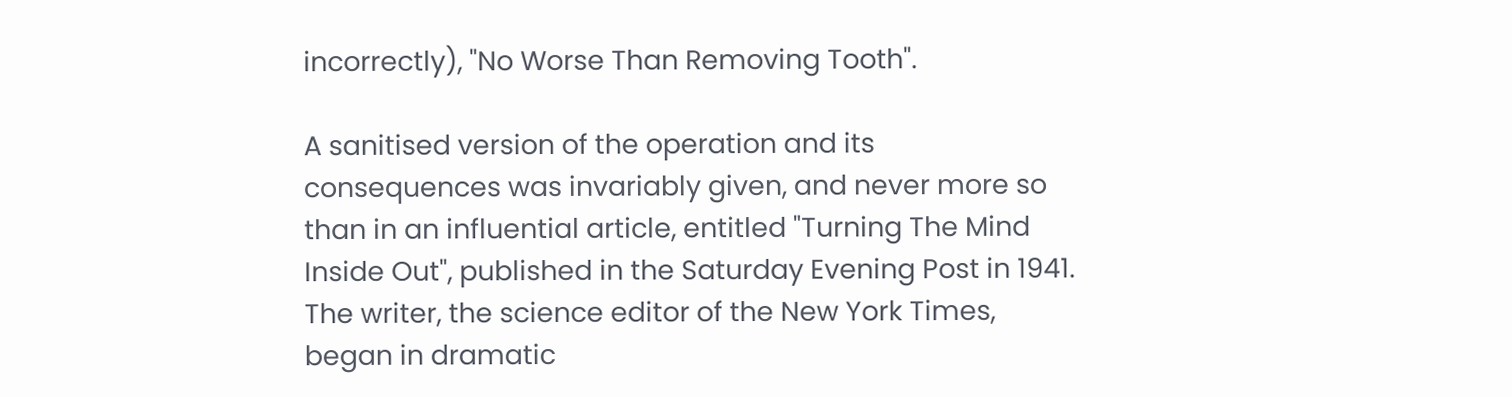incorrectly), "No Worse Than Removing Tooth".

A sanitised version of the operation and its consequences was invariably given, and never more so than in an influential article, entitled "Turning The Mind Inside Out", published in the Saturday Evening Post in 1941. The writer, the science editor of the New York Times, began in dramatic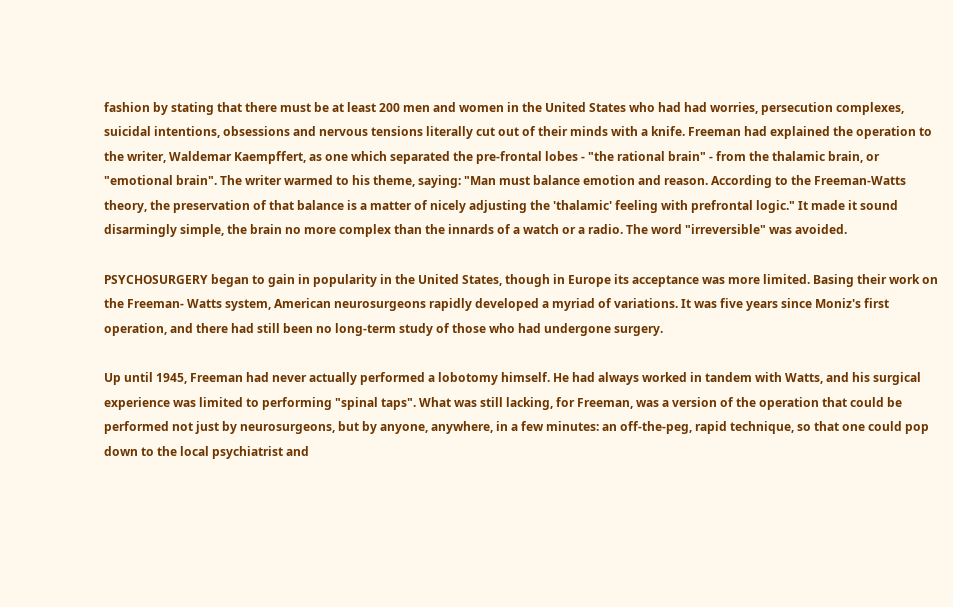fashion by stating that there must be at least 200 men and women in the United States who had had worries, persecution complexes, suicidal intentions, obsessions and nervous tensions literally cut out of their minds with a knife. Freeman had explained the operation to the writer, Waldemar Kaempffert, as one which separated the pre-frontal lobes - "the rational brain" - from the thalamic brain, or "emotional brain". The writer warmed to his theme, saying: "Man must balance emotion and reason. According to the Freeman-Watts theory, the preservation of that balance is a matter of nicely adjusting the 'thalamic' feeling with prefrontal logic." It made it sound disarmingly simple, the brain no more complex than the innards of a watch or a radio. The word "irreversible" was avoided.

PSYCHOSURGERY began to gain in popularity in the United States, though in Europe its acceptance was more limited. Basing their work on the Freeman- Watts system, American neurosurgeons rapidly developed a myriad of variations. It was five years since Moniz's first operation, and there had still been no long-term study of those who had undergone surgery.

Up until 1945, Freeman had never actually performed a lobotomy himself. He had always worked in tandem with Watts, and his surgical experience was limited to performing "spinal taps". What was still lacking, for Freeman, was a version of the operation that could be performed not just by neurosurgeons, but by anyone, anywhere, in a few minutes: an off-the-peg, rapid technique, so that one could pop down to the local psychiatrist and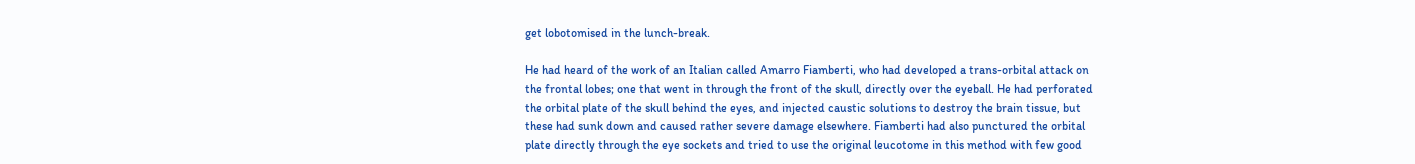get lobotomised in the lunch-break.

He had heard of the work of an Italian called Amarro Fiamberti, who had developed a trans-orbital attack on the frontal lobes; one that went in through the front of the skull, directly over the eyeball. He had perforated the orbital plate of the skull behind the eyes, and injected caustic solutions to destroy the brain tissue, but these had sunk down and caused rather severe damage elsewhere. Fiamberti had also punctured the orbital plate directly through the eye sockets and tried to use the original leucotome in this method with few good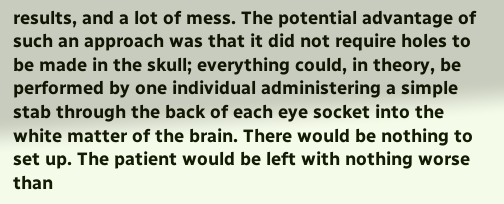results, and a lot of mess. The potential advantage of such an approach was that it did not require holes to be made in the skull; everything could, in theory, be performed by one individual administering a simple stab through the back of each eye socket into the white matter of the brain. There would be nothing to set up. The patient would be left with nothing worse than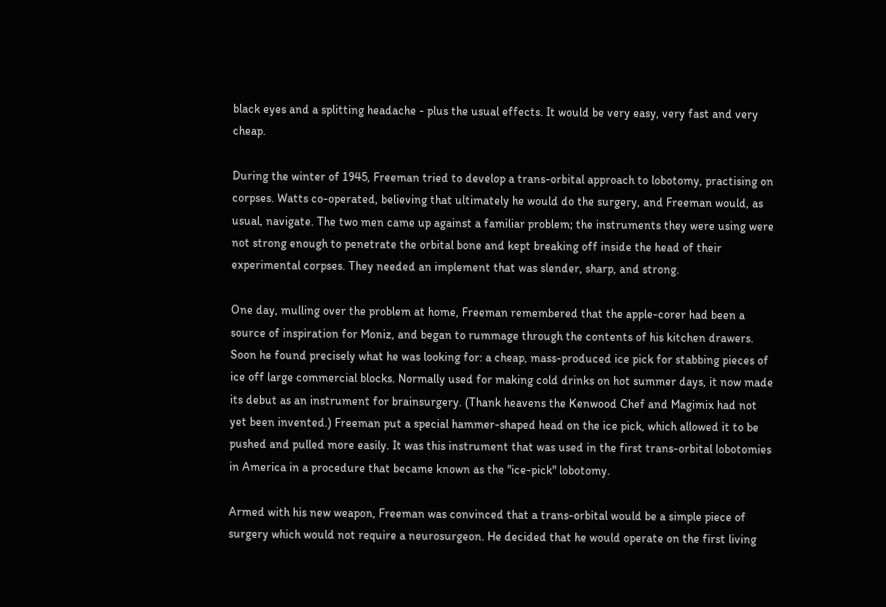black eyes and a splitting headache - plus the usual effects. It would be very easy, very fast and very cheap.

During the winter of 1945, Freeman tried to develop a trans-orbital approach to lobotomy, practising on corpses. Watts co-operated, believing that ultimately he would do the surgery, and Freeman would, as usual, navigate. The two men came up against a familiar problem; the instruments they were using were not strong enough to penetrate the orbital bone and kept breaking off inside the head of their experimental corpses. They needed an implement that was slender, sharp, and strong.

One day, mulling over the problem at home, Freeman remembered that the apple-corer had been a source of inspiration for Moniz, and began to rummage through the contents of his kitchen drawers. Soon he found precisely what he was looking for: a cheap, mass-produced ice pick for stabbing pieces of ice off large commercial blocks. Normally used for making cold drinks on hot summer days, it now made its debut as an instrument for brainsurgery. (Thank heavens the Kenwood Chef and Magimix had not yet been invented.) Freeman put a special hammer-shaped head on the ice pick, which allowed it to be pushed and pulled more easily. It was this instrument that was used in the first trans-orbital lobotomies in America in a procedure that became known as the "ice-pick" lobotomy.

Armed with his new weapon, Freeman was convinced that a trans-orbital would be a simple piece of surgery which would not require a neurosurgeon. He decided that he would operate on the first living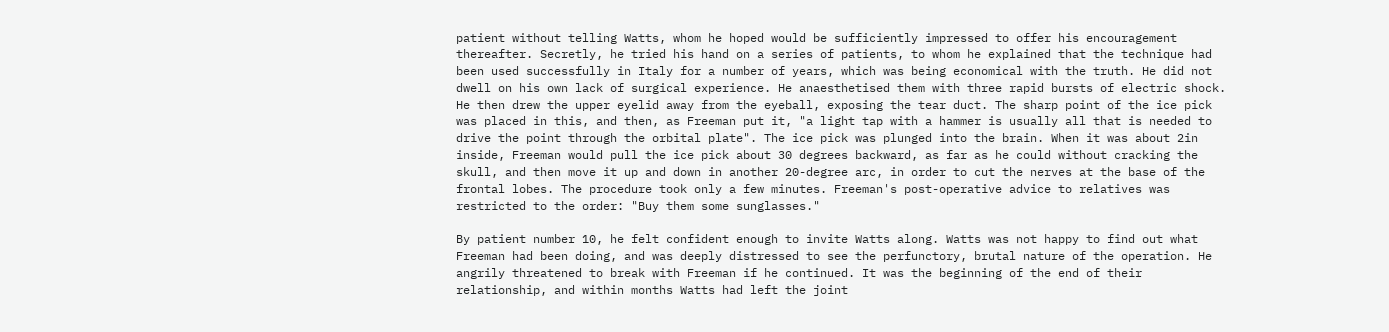patient without telling Watts, whom he hoped would be sufficiently impressed to offer his encouragement thereafter. Secretly, he tried his hand on a series of patients, to whom he explained that the technique had been used successfully in Italy for a number of years, which was being economical with the truth. He did not dwell on his own lack of surgical experience. He anaesthetised them with three rapid bursts of electric shock. He then drew the upper eyelid away from the eyeball, exposing the tear duct. The sharp point of the ice pick was placed in this, and then, as Freeman put it, "a light tap with a hammer is usually all that is needed to drive the point through the orbital plate". The ice pick was plunged into the brain. When it was about 2in inside, Freeman would pull the ice pick about 30 degrees backward, as far as he could without cracking the skull, and then move it up and down in another 20-degree arc, in order to cut the nerves at the base of the frontal lobes. The procedure took only a few minutes. Freeman's post-operative advice to relatives was restricted to the order: "Buy them some sunglasses."

By patient number 10, he felt confident enough to invite Watts along. Watts was not happy to find out what Freeman had been doing, and was deeply distressed to see the perfunctory, brutal nature of the operation. He angrily threatened to break with Freeman if he continued. It was the beginning of the end of their relationship, and within months Watts had left the joint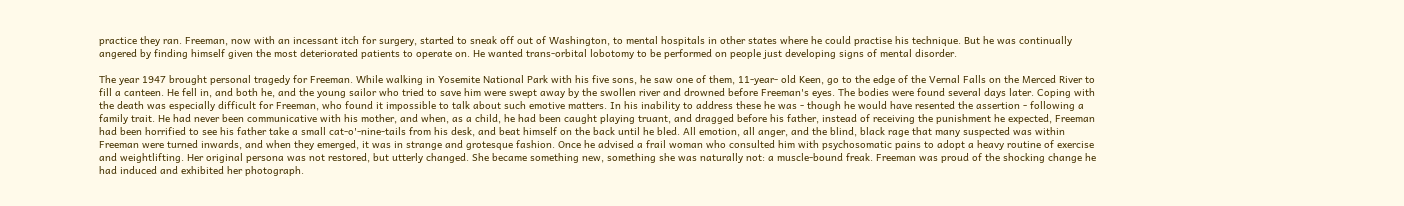practice they ran. Freeman, now with an incessant itch for surgery, started to sneak off out of Washington, to mental hospitals in other states where he could practise his technique. But he was continually angered by finding himself given the most deteriorated patients to operate on. He wanted trans-orbital lobotomy to be performed on people just developing signs of mental disorder.

The year 1947 brought personal tragedy for Freeman. While walking in Yosemite National Park with his five sons, he saw one of them, 11-year- old Keen, go to the edge of the Vernal Falls on the Merced River to fill a canteen. He fell in, and both he, and the young sailor who tried to save him were swept away by the swollen river and drowned before Freeman's eyes. The bodies were found several days later. Coping with the death was especially difficult for Freeman, who found it impossible to talk about such emotive matters. In his inability to address these he was - though he would have resented the assertion - following a family trait. He had never been communicative with his mother, and when, as a child, he had been caught playing truant, and dragged before his father, instead of receiving the punishment he expected, Freeman had been horrified to see his father take a small cat-o'-nine-tails from his desk, and beat himself on the back until he bled. All emotion, all anger, and the blind, black rage that many suspected was within Freeman were turned inwards, and when they emerged, it was in strange and grotesque fashion. Once he advised a frail woman who consulted him with psychosomatic pains to adopt a heavy routine of exercise and weightlifting. Her original persona was not restored, but utterly changed. She became something new, something she was naturally not: a muscle-bound freak. Freeman was proud of the shocking change he had induced and exhibited her photograph.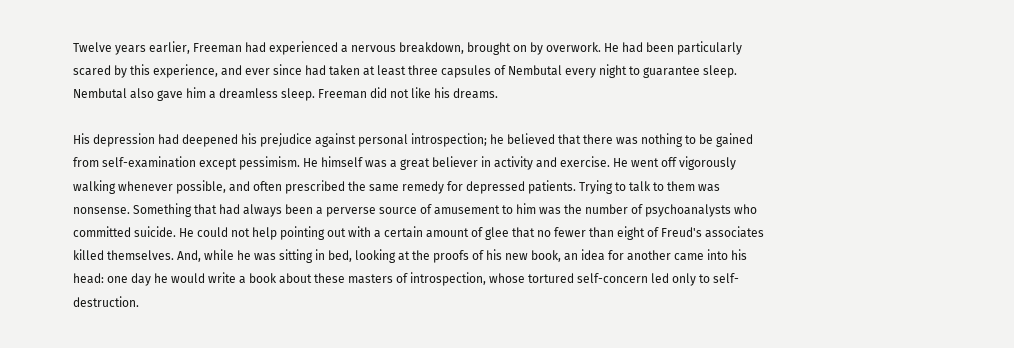Twelve years earlier, Freeman had experienced a nervous breakdown, brought on by overwork. He had been particularly scared by this experience, and ever since had taken at least three capsules of Nembutal every night to guarantee sleep. Nembutal also gave him a dreamless sleep. Freeman did not like his dreams.

His depression had deepened his prejudice against personal introspection; he believed that there was nothing to be gained from self-examination except pessimism. He himself was a great believer in activity and exercise. He went off vigorously walking whenever possible, and often prescribed the same remedy for depressed patients. Trying to talk to them was nonsense. Something that had always been a perverse source of amusement to him was the number of psychoanalysts who committed suicide. He could not help pointing out with a certain amount of glee that no fewer than eight of Freud's associates killed themselves. And, while he was sitting in bed, looking at the proofs of his new book, an idea for another came into his head: one day he would write a book about these masters of introspection, whose tortured self-concern led only to self-destruction.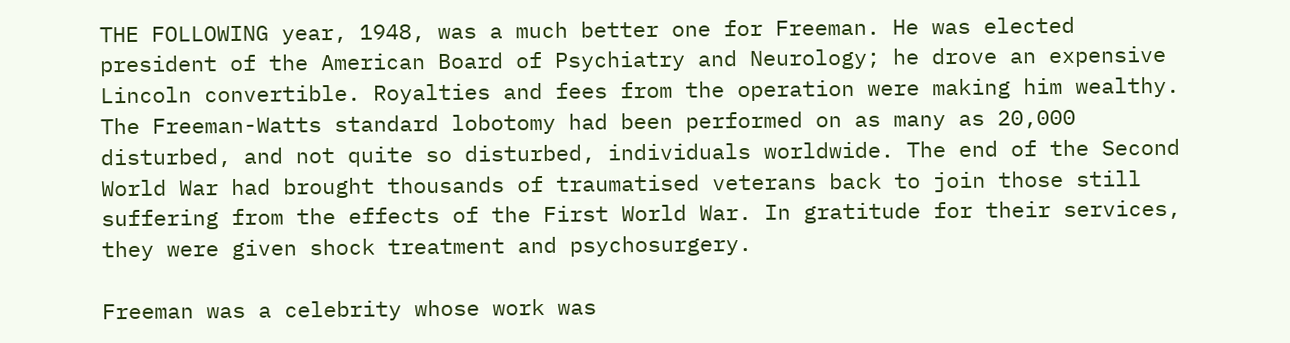THE FOLLOWING year, 1948, was a much better one for Freeman. He was elected president of the American Board of Psychiatry and Neurology; he drove an expensive Lincoln convertible. Royalties and fees from the operation were making him wealthy. The Freeman-Watts standard lobotomy had been performed on as many as 20,000 disturbed, and not quite so disturbed, individuals worldwide. The end of the Second World War had brought thousands of traumatised veterans back to join those still suffering from the effects of the First World War. In gratitude for their services, they were given shock treatment and psychosurgery.

Freeman was a celebrity whose work was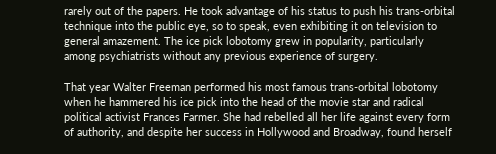rarely out of the papers. He took advantage of his status to push his trans-orbital technique into the public eye, so to speak, even exhibiting it on television to general amazement. The ice pick lobotomy grew in popularity, particularly among psychiatrists without any previous experience of surgery.

That year Walter Freeman performed his most famous trans-orbital lobotomy when he hammered his ice pick into the head of the movie star and radical political activist Frances Farmer. She had rebelled all her life against every form of authority, and despite her success in Hollywood and Broadway, found herself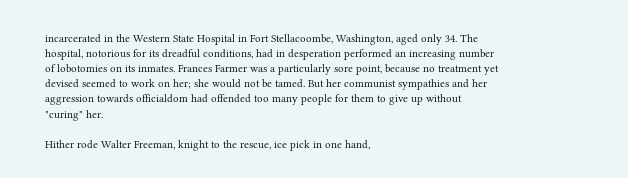incarcerated in the Western State Hospital in Fort Stellacoombe, Washington, aged only 34. The hospital, notorious for its dreadful conditions, had in desperation performed an increasing number of lobotomies on its inmates. Frances Farmer was a particularly sore point, because no treatment yet devised seemed to work on her; she would not be tamed. But her communist sympathies and her aggression towards officialdom had offended too many people for them to give up without "curing" her.

Hither rode Walter Freeman, knight to the rescue, ice pick in one hand,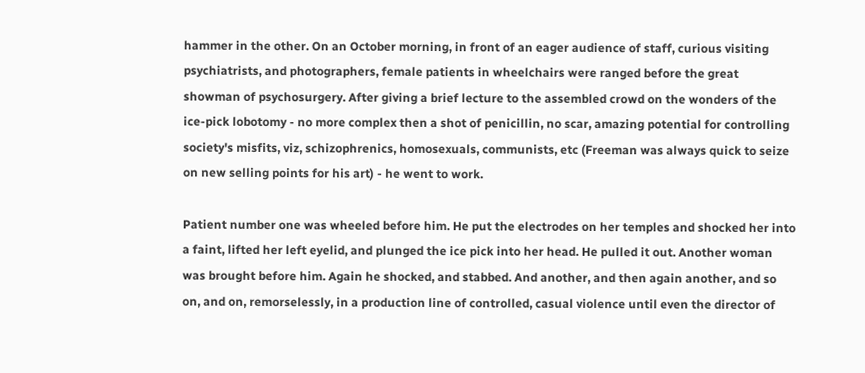hammer in the other. On an October morning, in front of an eager audience of staff, curious visiting psychiatrists, and photographers, female patients in wheelchairs were ranged before the great showman of psychosurgery. After giving a brief lecture to the assembled crowd on the wonders of the ice-pick lobotomy - no more complex then a shot of penicillin, no scar, amazing potential for controlling society's misfits, viz, schizophrenics, homosexuals, communists, etc (Freeman was always quick to seize on new selling points for his art) - he went to work.

Patient number one was wheeled before him. He put the electrodes on her temples and shocked her into a faint, lifted her left eyelid, and plunged the ice pick into her head. He pulled it out. Another woman was brought before him. Again he shocked, and stabbed. And another, and then again another, and so on, and on, remorselessly, in a production line of controlled, casual violence until even the director of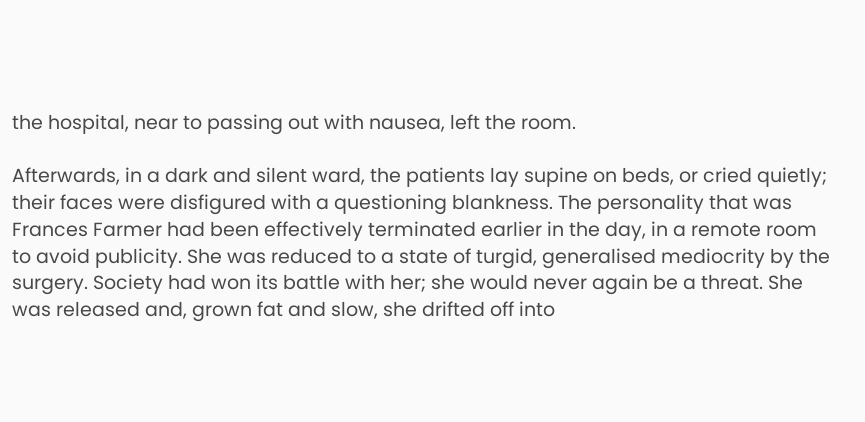the hospital, near to passing out with nausea, left the room.

Afterwards, in a dark and silent ward, the patients lay supine on beds, or cried quietly; their faces were disfigured with a questioning blankness. The personality that was Frances Farmer had been effectively terminated earlier in the day, in a remote room to avoid publicity. She was reduced to a state of turgid, generalised mediocrity by the surgery. Society had won its battle with her; she would never again be a threat. She was released and, grown fat and slow, she drifted off into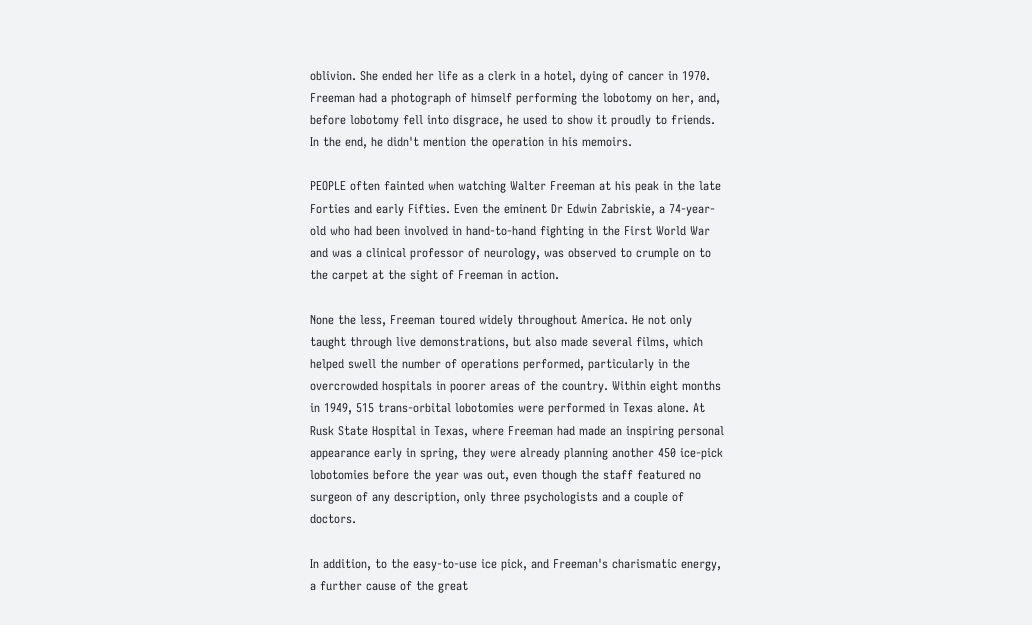oblivion. She ended her life as a clerk in a hotel, dying of cancer in 1970. Freeman had a photograph of himself performing the lobotomy on her, and, before lobotomy fell into disgrace, he used to show it proudly to friends. In the end, he didn't mention the operation in his memoirs.

PEOPLE often fainted when watching Walter Freeman at his peak in the late Forties and early Fifties. Even the eminent Dr Edwin Zabriskie, a 74-year-old who had been involved in hand-to-hand fighting in the First World War and was a clinical professor of neurology, was observed to crumple on to the carpet at the sight of Freeman in action.

None the less, Freeman toured widely throughout America. He not only taught through live demonstrations, but also made several films, which helped swell the number of operations performed, particularly in the overcrowded hospitals in poorer areas of the country. Within eight months in 1949, 515 trans-orbital lobotomies were performed in Texas alone. At Rusk State Hospital in Texas, where Freeman had made an inspiring personal appearance early in spring, they were already planning another 450 ice-pick lobotomies before the year was out, even though the staff featured no surgeon of any description, only three psychologists and a couple of doctors.

In addition, to the easy-to-use ice pick, and Freeman's charismatic energy, a further cause of the great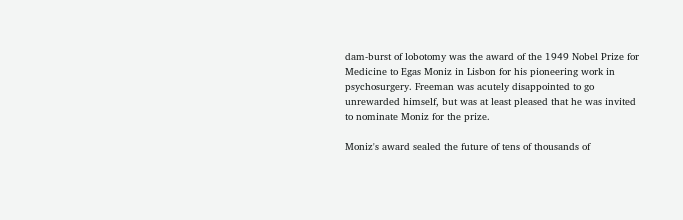dam-burst of lobotomy was the award of the 1949 Nobel Prize for Medicine to Egas Moniz in Lisbon for his pioneering work in psychosurgery. Freeman was acutely disappointed to go unrewarded himself, but was at least pleased that he was invited to nominate Moniz for the prize.

Moniz's award sealed the future of tens of thousands of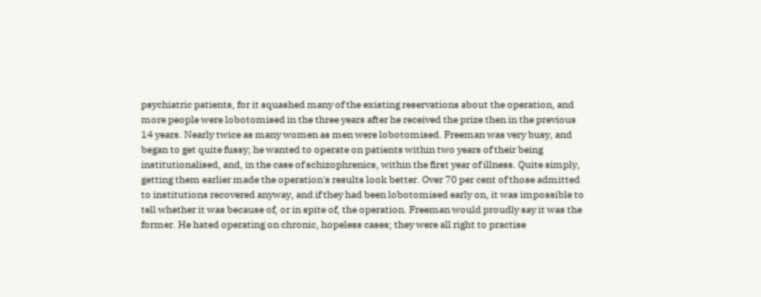psychiatric patients, for it squashed many of the existing reservations about the operation, and more people were lobotomised in the three years after he received the prize then in the previous 14 years. Nearly twice as many women as men were lobotomised. Freeman was very busy, and began to get quite fussy; he wanted to operate on patients within two years of their being institutionalised, and, in the case of schizophrenics, within the first year of illness. Quite simply, getting them earlier made the operation's results look better. Over 70 per cent of those admitted to institutions recovered anyway, and if they had been lobotomised early on, it was impossible to tell whether it was because of, or in spite of, the operation. Freeman would proudly say it was the former. He hated operating on chronic, hopeless cases; they were all right to practise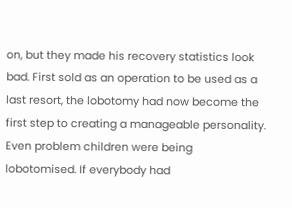on, but they made his recovery statistics look bad. First sold as an operation to be used as a last resort, the lobotomy had now become the first step to creating a manageable personality. Even problem children were being lobotomised. If everybody had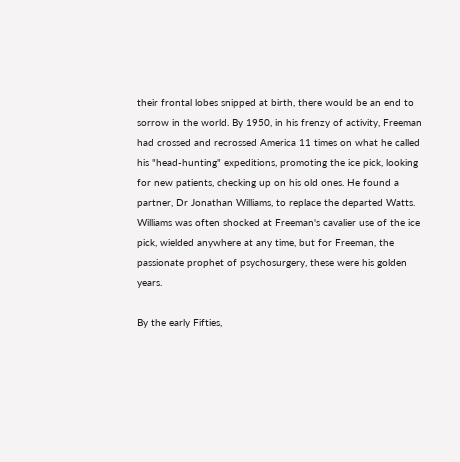their frontal lobes snipped at birth, there would be an end to sorrow in the world. By 1950, in his frenzy of activity, Freeman had crossed and recrossed America 11 times on what he called his "head-hunting" expeditions, promoting the ice pick, looking for new patients, checking up on his old ones. He found a partner, Dr Jonathan Williams, to replace the departed Watts. Williams was often shocked at Freeman's cavalier use of the ice pick, wielded anywhere at any time, but for Freeman, the passionate prophet of psychosurgery, these were his golden years.

By the early Fifties,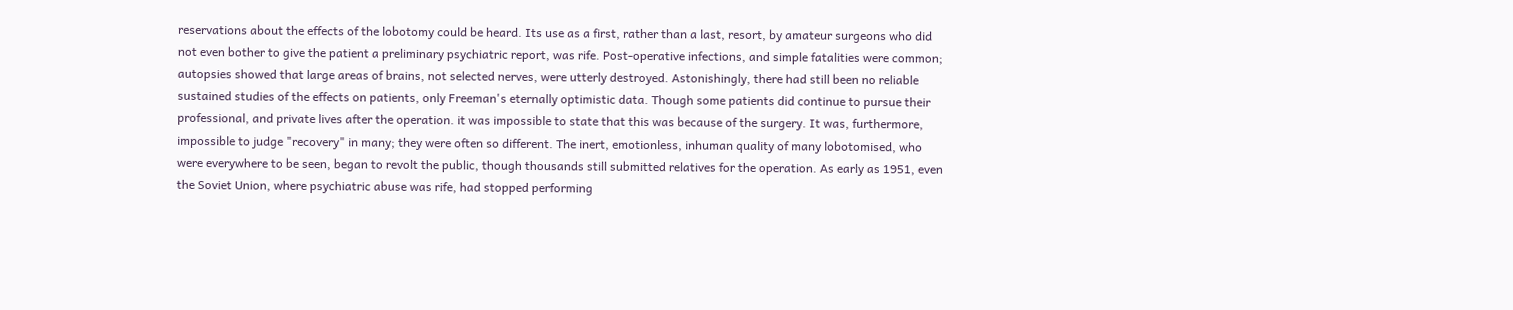reservations about the effects of the lobotomy could be heard. Its use as a first, rather than a last, resort, by amateur surgeons who did not even bother to give the patient a preliminary psychiatric report, was rife. Post-operative infections, and simple fatalities were common; autopsies showed that large areas of brains, not selected nerves, were utterly destroyed. Astonishingly, there had still been no reliable sustained studies of the effects on patients, only Freeman's eternally optimistic data. Though some patients did continue to pursue their professional, and private lives after the operation. it was impossible to state that this was because of the surgery. It was, furthermore, impossible to judge "recovery" in many; they were often so different. The inert, emotionless, inhuman quality of many lobotomised, who were everywhere to be seen, began to revolt the public, though thousands still submitted relatives for the operation. As early as 1951, even the Soviet Union, where psychiatric abuse was rife, had stopped performing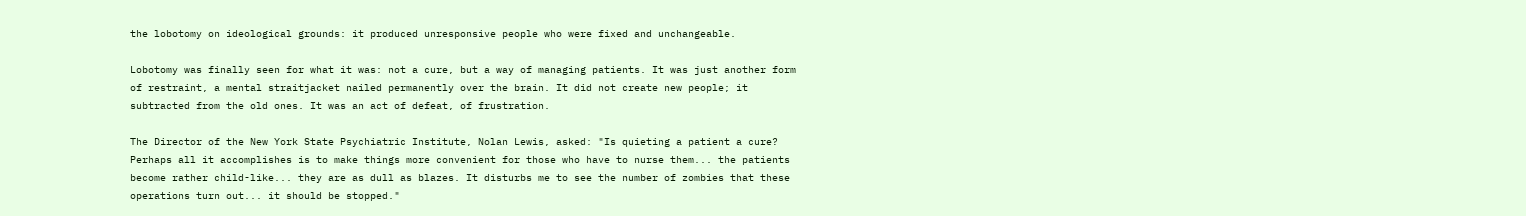the lobotomy on ideological grounds: it produced unresponsive people who were fixed and unchangeable.

Lobotomy was finally seen for what it was: not a cure, but a way of managing patients. It was just another form of restraint, a mental straitjacket nailed permanently over the brain. It did not create new people; it subtracted from the old ones. It was an act of defeat, of frustration.

The Director of the New York State Psychiatric Institute, Nolan Lewis, asked: "Is quieting a patient a cure? Perhaps all it accomplishes is to make things more convenient for those who have to nurse them... the patients become rather child-like... they are as dull as blazes. It disturbs me to see the number of zombies that these operations turn out... it should be stopped."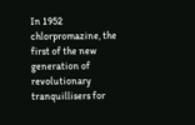In 1952 chlorpromazine, the first of the new generation of revolutionary tranquillisers for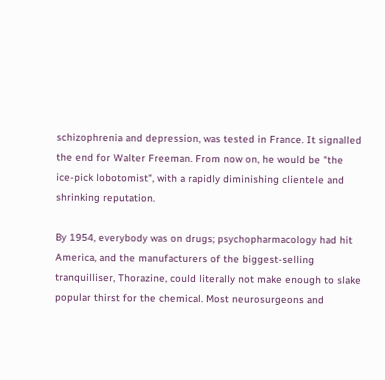schizophrenia and depression, was tested in France. It signalled the end for Walter Freeman. From now on, he would be "the ice-pick lobotomist", with a rapidly diminishing clientele and shrinking reputation.

By 1954, everybody was on drugs; psychopharmacology had hit America, and the manufacturers of the biggest-selling tranquilliser, Thorazine, could literally not make enough to slake popular thirst for the chemical. Most neurosurgeons and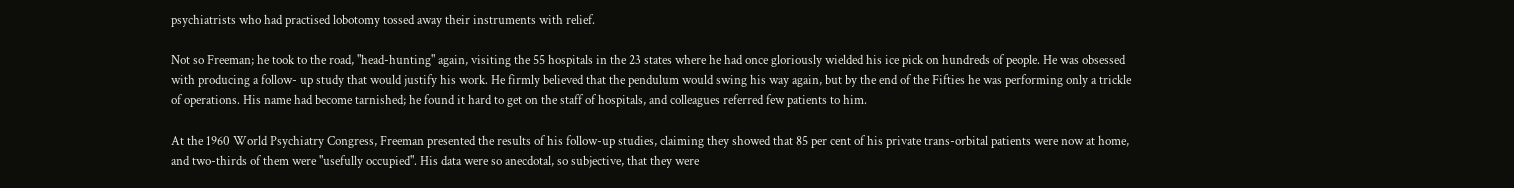psychiatrists who had practised lobotomy tossed away their instruments with relief.

Not so Freeman; he took to the road, "head-hunting" again, visiting the 55 hospitals in the 23 states where he had once gloriously wielded his ice pick on hundreds of people. He was obsessed with producing a follow- up study that would justify his work. He firmly believed that the pendulum would swing his way again, but by the end of the Fifties he was performing only a trickle of operations. His name had become tarnished; he found it hard to get on the staff of hospitals, and colleagues referred few patients to him.

At the 1960 World Psychiatry Congress, Freeman presented the results of his follow-up studies, claiming they showed that 85 per cent of his private trans-orbital patients were now at home, and two-thirds of them were "usefully occupied". His data were so anecdotal, so subjective, that they were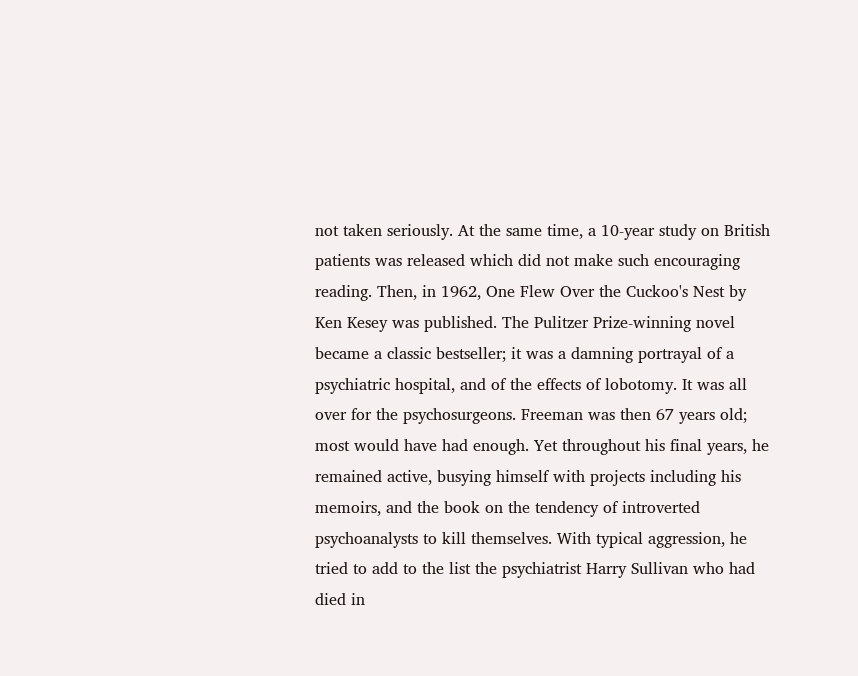not taken seriously. At the same time, a 10-year study on British patients was released which did not make such encouraging reading. Then, in 1962, One Flew Over the Cuckoo's Nest by Ken Kesey was published. The Pulitzer Prize-winning novel became a classic bestseller; it was a damning portrayal of a psychiatric hospital, and of the effects of lobotomy. It was all over for the psychosurgeons. Freeman was then 67 years old; most would have had enough. Yet throughout his final years, he remained active, busying himself with projects including his memoirs, and the book on the tendency of introverted psychoanalysts to kill themselves. With typical aggression, he tried to add to the list the psychiatrist Harry Sullivan who had died in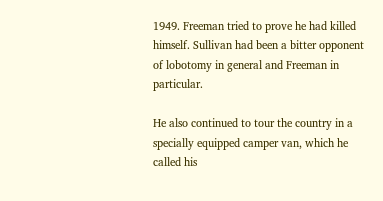1949. Freeman tried to prove he had killed himself. Sullivan had been a bitter opponent of lobotomy in general and Freeman in particular.

He also continued to tour the country in a specially equipped camper van, which he called his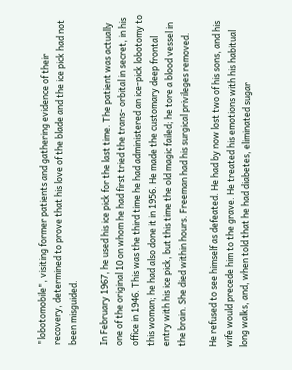"lobotomobile", visiting former patients and gathering evidence of their recovery, determined to prove that his love of the blade and the ice pick had not been misguided.

In February 1967, he used his ice pick for the last time. The patient was actually one of the original 10 on whom he had first tried the trans- orbital in secret, in his office in 1946. This was the third time he had administered an ice-pick lobotomy to this woman; he had also done it in 1956. He made the customary deep frontal entry with his ice pick, but this time the old magic failed; he tore a blood vessel in the brain. She died within hours. Freeman had his surgical privileges removed.

He refused to see himself as defeated. He had by now lost two of his sons, and his wife would precede him to the grave. He treated his emotions with his habitual long walks, and, when told that he had diabetes, eliminated sugar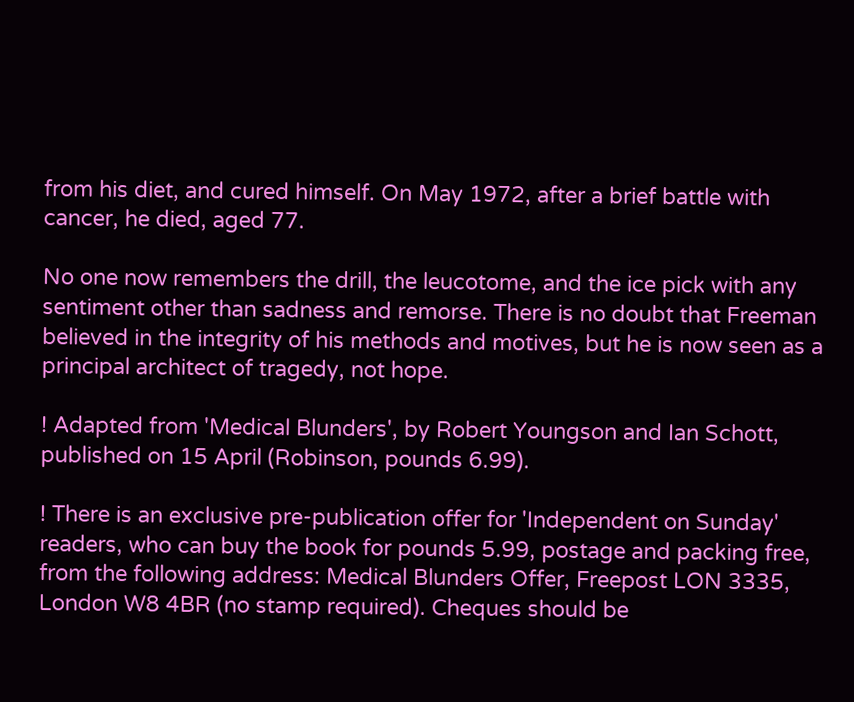from his diet, and cured himself. On May 1972, after a brief battle with cancer, he died, aged 77.

No one now remembers the drill, the leucotome, and the ice pick with any sentiment other than sadness and remorse. There is no doubt that Freeman believed in the integrity of his methods and motives, but he is now seen as a principal architect of tragedy, not hope.

! Adapted from 'Medical Blunders', by Robert Youngson and Ian Schott, published on 15 April (Robinson, pounds 6.99).

! There is an exclusive pre-publication offer for 'Independent on Sunday' readers, who can buy the book for pounds 5.99, postage and packing free, from the following address: Medical Blunders Offer, Freepost LON 3335, London W8 4BR (no stamp required). Cheques should be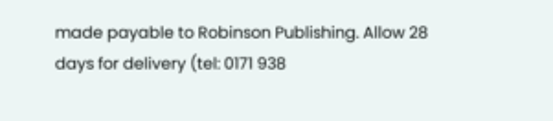made payable to Robinson Publishing. Allow 28 days for delivery (tel: 0171 938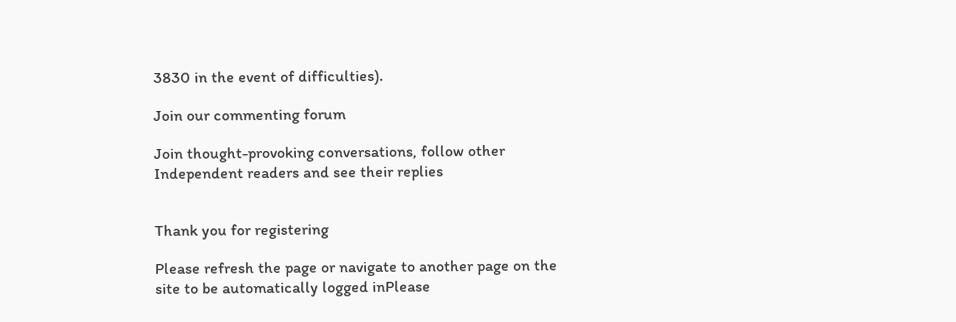3830 in the event of difficulties).

Join our commenting forum

Join thought-provoking conversations, follow other Independent readers and see their replies


Thank you for registering

Please refresh the page or navigate to another page on the site to be automatically logged inPlease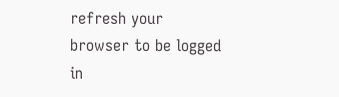refresh your browser to be logged in